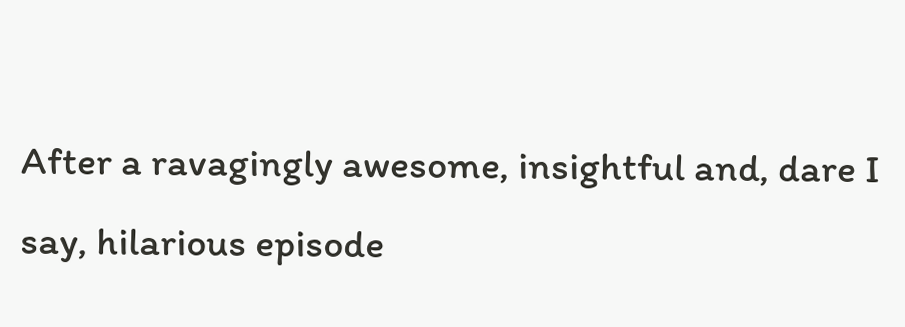After a ravagingly awesome, insightful and, dare I say, hilarious episode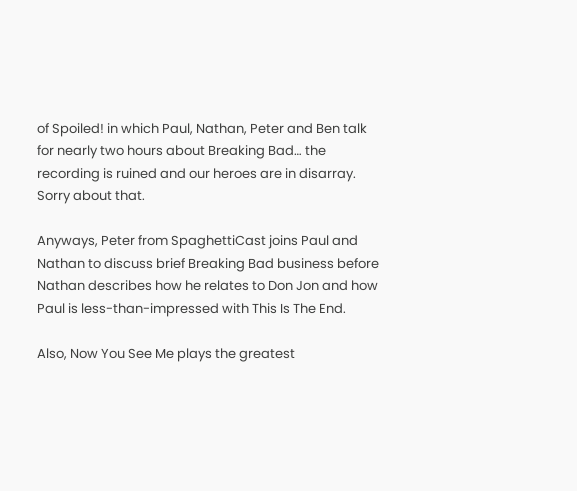of Spoiled! in which Paul, Nathan, Peter and Ben talk for nearly two hours about Breaking Bad… the recording is ruined and our heroes are in disarray. Sorry about that.

Anyways, Peter from SpaghettiCast joins Paul and Nathan to discuss brief Breaking Bad business before Nathan describes how he relates to Don Jon and how Paul is less-than-impressed with This Is The End.

Also, Now You See Me plays the greatest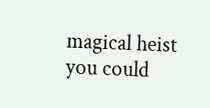magical heist you could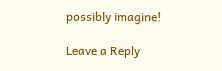possibly imagine!

Leave a Reply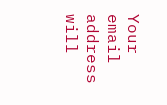Your email address will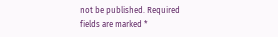not be published. Required fields are marked *